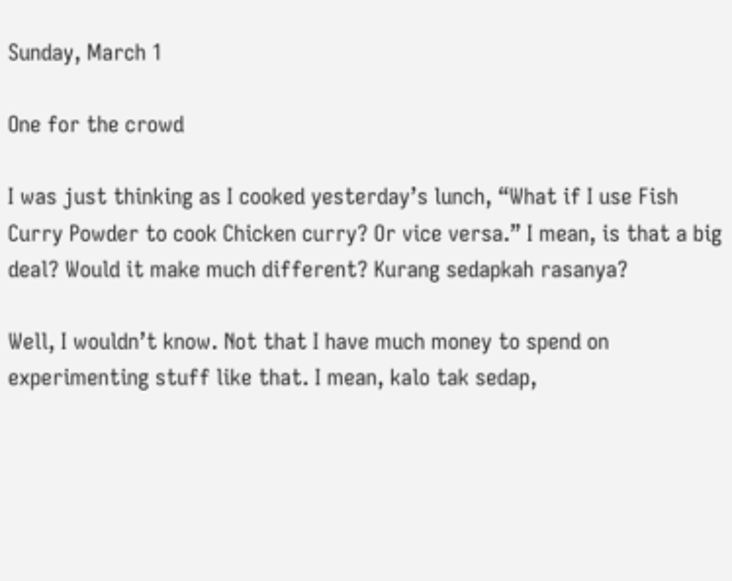Sunday, March 1

One for the crowd

I was just thinking as I cooked yesterday’s lunch, “What if I use Fish Curry Powder to cook Chicken curry? Or vice versa.” I mean, is that a big deal? Would it make much different? Kurang sedapkah rasanya?

Well, I wouldn’t know. Not that I have much money to spend on experimenting stuff like that. I mean, kalo tak sedap,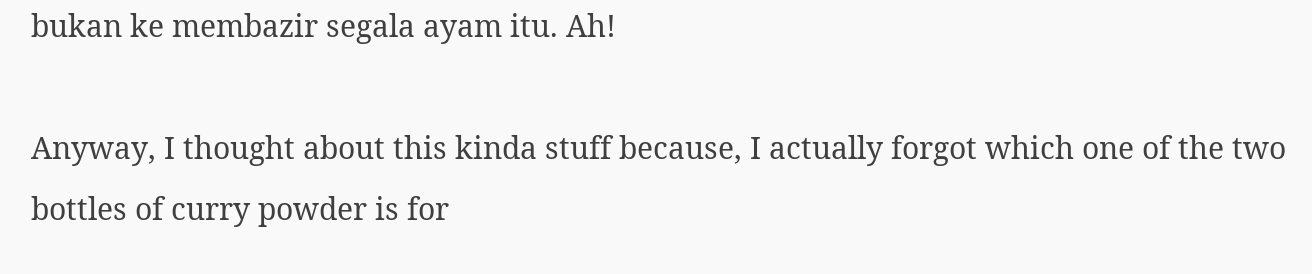bukan ke membazir segala ayam itu. Ah!

Anyway, I thought about this kinda stuff because, I actually forgot which one of the two bottles of curry powder is for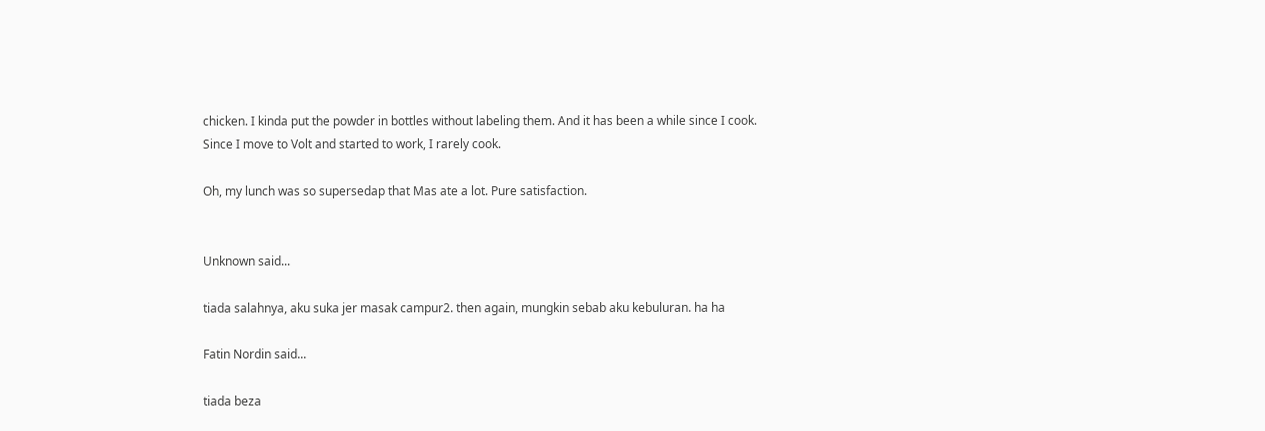chicken. I kinda put the powder in bottles without labeling them. And it has been a while since I cook.
Since I move to Volt and started to work, I rarely cook.

Oh, my lunch was so supersedap that Mas ate a lot. Pure satisfaction.


Unknown said...

tiada salahnya, aku suka jer masak campur2. then again, mungkin sebab aku kebuluran. ha ha

Fatin Nordin said...

tiada beza